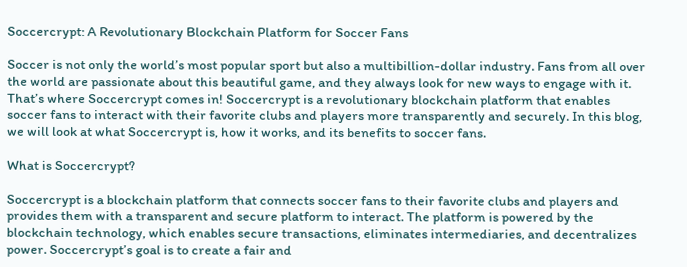Soccercrypt: A Revolutionary Blockchain Platform for Soccer Fans

Soccer is not only the world’s most popular sport but also a multibillion-dollar industry. Fans from all over the world are passionate about this beautiful game, and they always look for new ways to engage with it. That’s where Soccercrypt comes in! Soccercrypt is a revolutionary blockchain platform that enables soccer fans to interact with their favorite clubs and players more transparently and securely. In this blog, we will look at what Soccercrypt is, how it works, and its benefits to soccer fans.

What is Soccercrypt?

Soccercrypt is a blockchain platform that connects soccer fans to their favorite clubs and players and provides them with a transparent and secure platform to interact. The platform is powered by the blockchain technology, which enables secure transactions, eliminates intermediaries, and decentralizes power. Soccercrypt’s goal is to create a fair and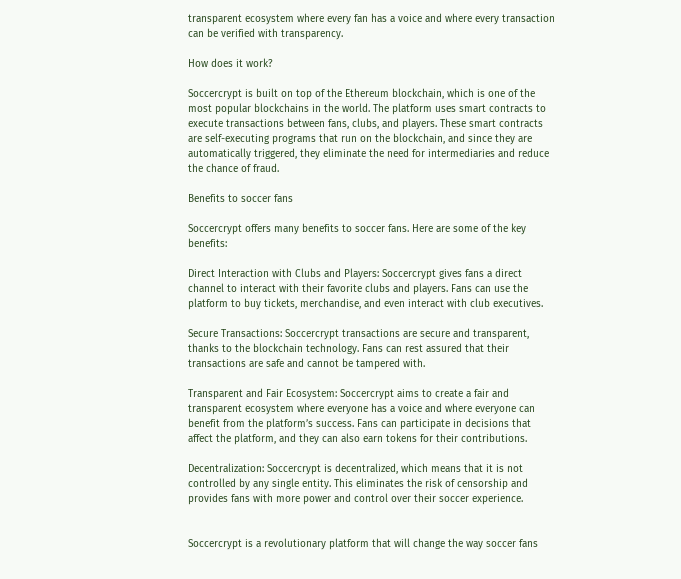transparent ecosystem where every fan has a voice and where every transaction can be verified with transparency.

How does it work?

Soccercrypt is built on top of the Ethereum blockchain, which is one of the most popular blockchains in the world. The platform uses smart contracts to execute transactions between fans, clubs, and players. These smart contracts are self-executing programs that run on the blockchain, and since they are automatically triggered, they eliminate the need for intermediaries and reduce the chance of fraud.

Benefits to soccer fans

Soccercrypt offers many benefits to soccer fans. Here are some of the key benefits:

Direct Interaction with Clubs and Players: Soccercrypt gives fans a direct channel to interact with their favorite clubs and players. Fans can use the platform to buy tickets, merchandise, and even interact with club executives.

Secure Transactions: Soccercrypt transactions are secure and transparent, thanks to the blockchain technology. Fans can rest assured that their transactions are safe and cannot be tampered with.

Transparent and Fair Ecosystem: Soccercrypt aims to create a fair and transparent ecosystem where everyone has a voice and where everyone can benefit from the platform’s success. Fans can participate in decisions that affect the platform, and they can also earn tokens for their contributions.

Decentralization: Soccercrypt is decentralized, which means that it is not controlled by any single entity. This eliminates the risk of censorship and provides fans with more power and control over their soccer experience.


Soccercrypt is a revolutionary platform that will change the way soccer fans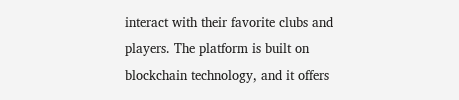interact with their favorite clubs and players. The platform is built on blockchain technology, and it offers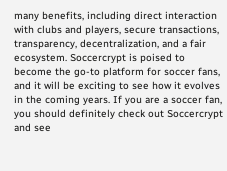many benefits, including direct interaction with clubs and players, secure transactions, transparency, decentralization, and a fair ecosystem. Soccercrypt is poised to become the go-to platform for soccer fans, and it will be exciting to see how it evolves in the coming years. If you are a soccer fan, you should definitely check out Soccercrypt and see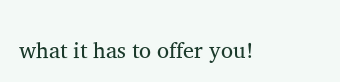what it has to offer you!